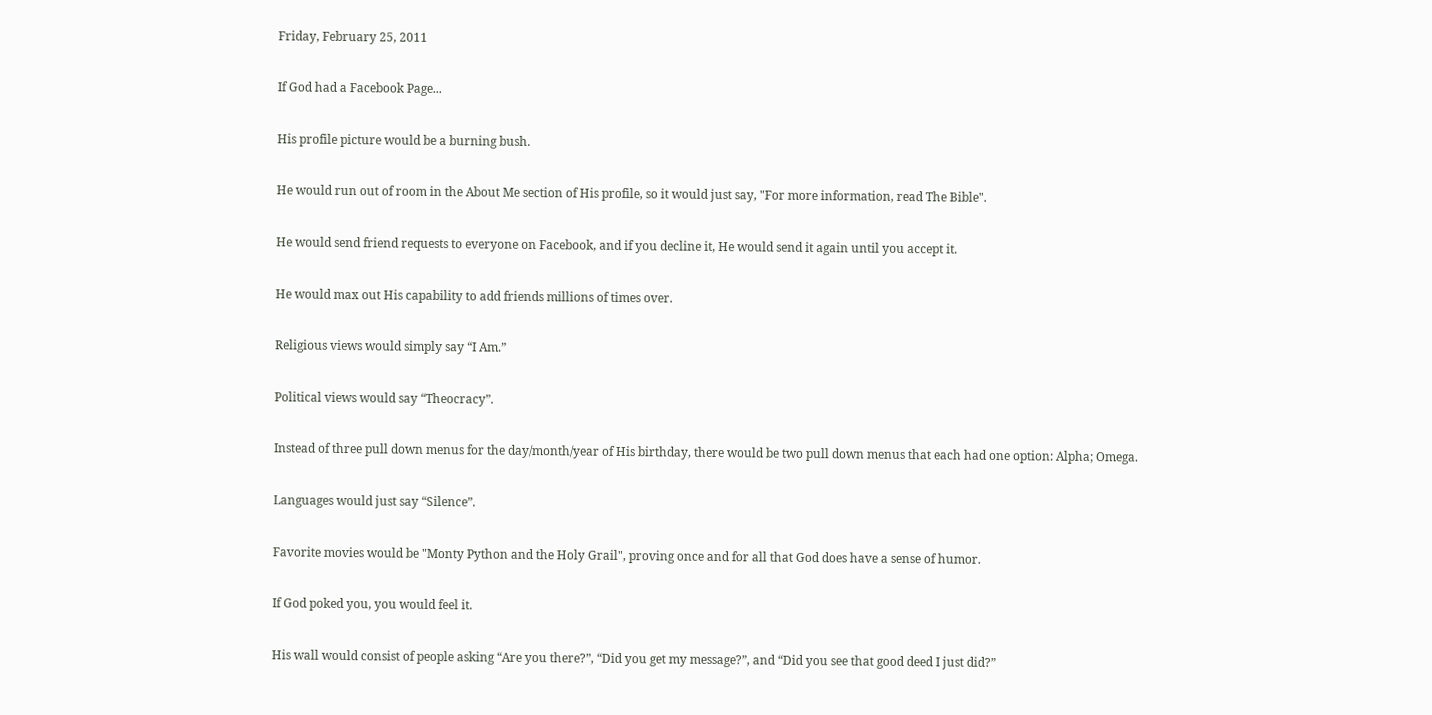Friday, February 25, 2011

If God had a Facebook Page...

His profile picture would be a burning bush.

He would run out of room in the About Me section of His profile, so it would just say, "For more information, read The Bible".

He would send friend requests to everyone on Facebook, and if you decline it, He would send it again until you accept it.

He would max out His capability to add friends millions of times over.

Religious views would simply say “I Am.”

Political views would say “Theocracy”.

Instead of three pull down menus for the day/month/year of His birthday, there would be two pull down menus that each had one option: Alpha; Omega.

Languages would just say “Silence”.

Favorite movies would be "Monty Python and the Holy Grail", proving once and for all that God does have a sense of humor.

If God poked you, you would feel it.

His wall would consist of people asking “Are you there?”, “Did you get my message?”, and “Did you see that good deed I just did?”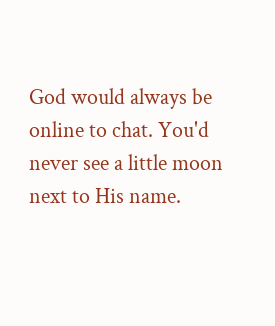God would always be online to chat. You'd never see a little moon next to His name.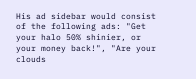His ad sidebar would consist of the following ads: "Get your halo 50% shinier, or your money back!", "Are your clouds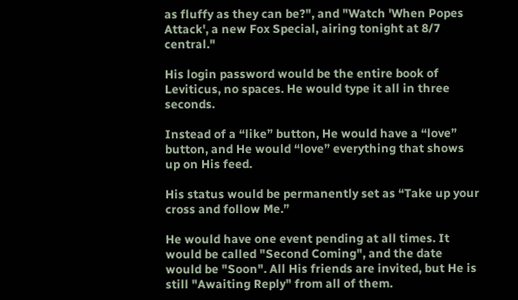as fluffy as they can be?", and "Watch 'When Popes Attack', a new Fox Special, airing tonight at 8/7 central."

His login password would be the entire book of Leviticus, no spaces. He would type it all in three seconds.

Instead of a “like” button, He would have a “love” button, and He would “love” everything that shows up on His feed.

His status would be permanently set as “Take up your cross and follow Me.”

He would have one event pending at all times. It would be called "Second Coming", and the date would be "Soon". All His friends are invited, but He is still "Awaiting Reply" from all of them.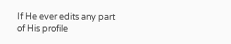If He ever edits any part of His profile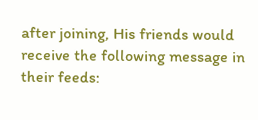after joining, His friends would receive the following message in their feeds: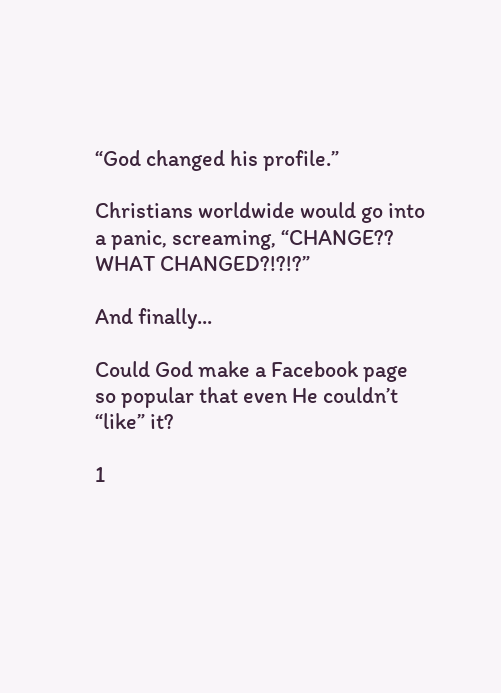“God changed his profile.”

Christians worldwide would go into a panic, screaming, “CHANGE?? WHAT CHANGED?!?!?”

And finally...

Could God make a Facebook page so popular that even He couldn’t “like” it?

1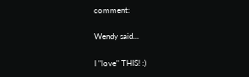comment:

Wendy said...

I "love" THIS! :)